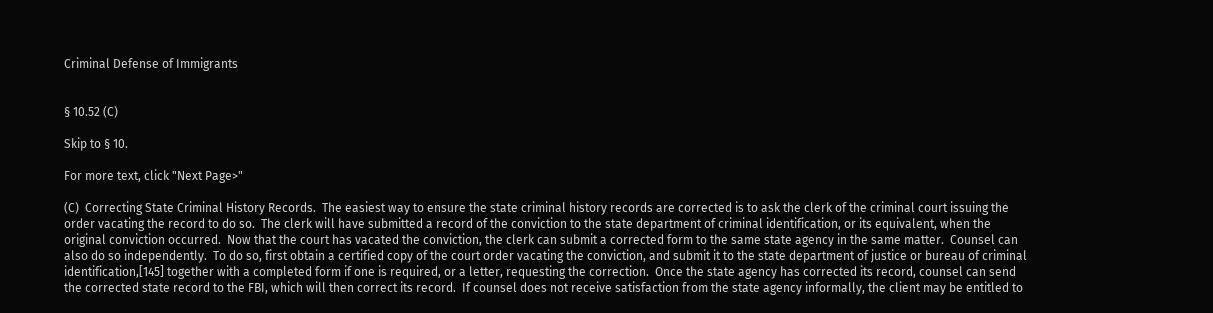Criminal Defense of Immigrants


§ 10.52 (C)

Skip to § 10.

For more text, click "Next Page>"

(C)  Correcting State Criminal History Records.  The easiest way to ensure the state criminal history records are corrected is to ask the clerk of the criminal court issuing the order vacating the record to do so.  The clerk will have submitted a record of the conviction to the state department of criminal identification, or its equivalent, when the original conviction occurred.  Now that the court has vacated the conviction, the clerk can submit a corrected form to the same state agency in the same matter.  Counsel can also do so independently.  To do so, first obtain a certified copy of the court order vacating the conviction, and submit it to the state department of justice or bureau of criminal identification,[145] together with a completed form if one is required, or a letter, requesting the correction.  Once the state agency has corrected its record, counsel can send the corrected state record to the FBI, which will then correct its record.  If counsel does not receive satisfaction from the state agency informally, the client may be entitled to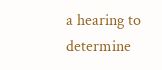a hearing to determine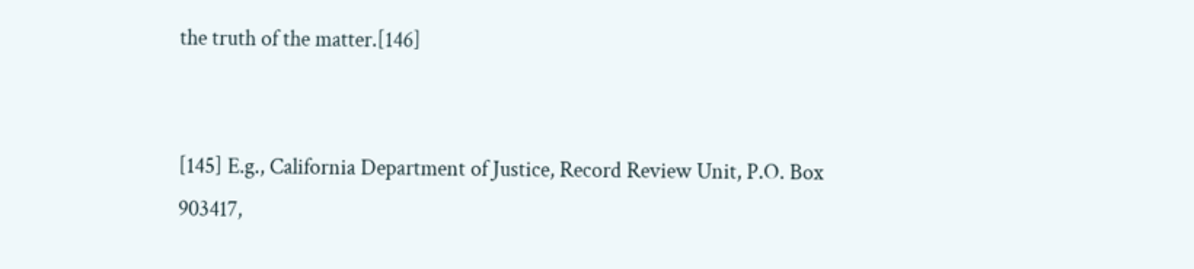the truth of the matter.[146]


[145] E.g., California Department of Justice, Record Review Unit, P.O. Box 903417,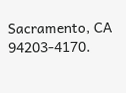Sacramento, CA 94203‑4170.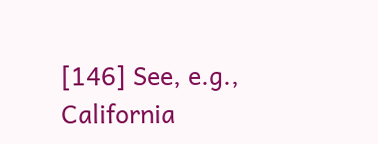[146] See, e.g., California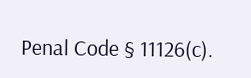Penal Code § 11126(c).